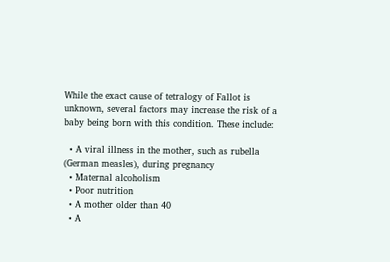While the exact cause of tetralogy of Fallot is unknown, several factors may increase the risk of a baby being born with this condition. These include:

  • A viral illness in the mother, such as rubella (German measles), during pregnancy
  • Maternal alcoholism
  • Poor nutrition
  • A mother older than 40
  • A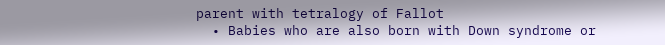parent with tetralogy of Fallot
  • Babies who are also born with Down syndrome or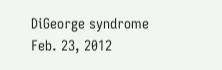DiGeorge syndrome
Feb. 23, 2012